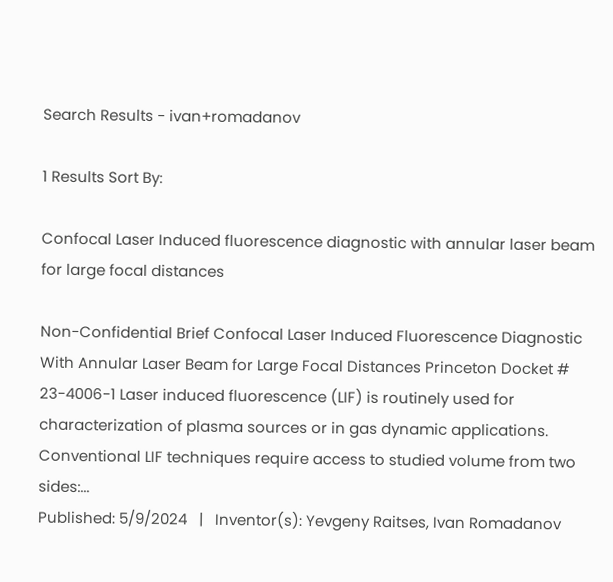Search Results - ivan+romadanov

1 Results Sort By:

Confocal Laser Induced fluorescence diagnostic with annular laser beam for large focal distances

Non-Confidential Brief Confocal Laser Induced Fluorescence Diagnostic With Annular Laser Beam for Large Focal Distances Princeton Docket # 23-4006-1 Laser induced fluorescence (LIF) is routinely used for characterization of plasma sources or in gas dynamic applications. Conventional LIF techniques require access to studied volume from two sides:...
Published: 5/9/2024   |   Inventor(s): Yevgeny Raitses, Ivan Romadanov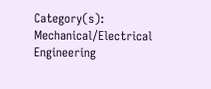Category(s): Mechanical/Electrical Engineering